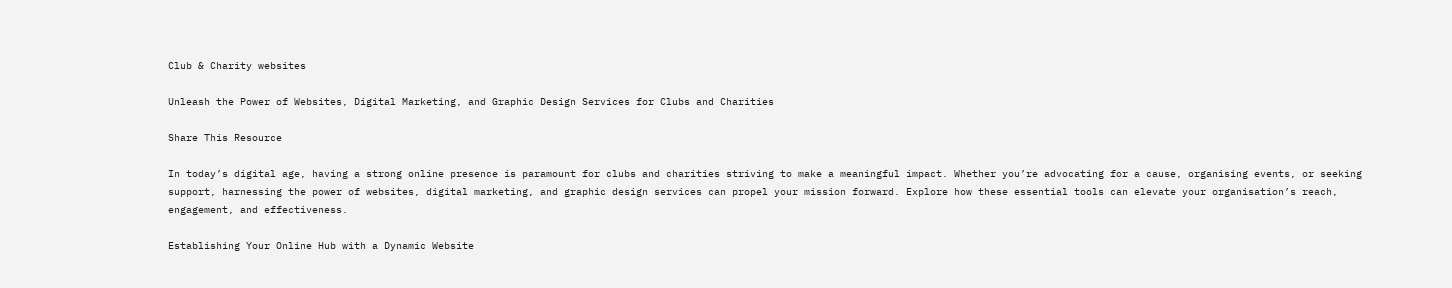Club & Charity websites

Unleash the Power of Websites, Digital Marketing, and Graphic Design Services for Clubs and Charities

Share This Resource

In today’s digital age, having a strong online presence is paramount for clubs and charities striving to make a meaningful impact. Whether you’re advocating for a cause, organising events, or seeking support, harnessing the power of websites, digital marketing, and graphic design services can propel your mission forward. Explore how these essential tools can elevate your organisation’s reach, engagement, and effectiveness.

Establishing Your Online Hub with a Dynamic Website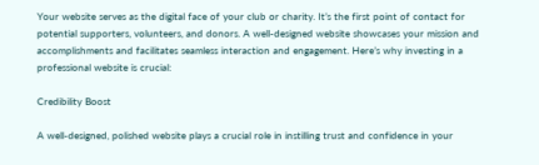Your website serves as the digital face of your club or charity. It’s the first point of contact for potential supporters, volunteers, and donors. A well-designed website showcases your mission and accomplishments and facilitates seamless interaction and engagement. Here’s why investing in a professional website is crucial:

Credibility Boost

A well-designed, polished website plays a crucial role in instilling trust and confidence in your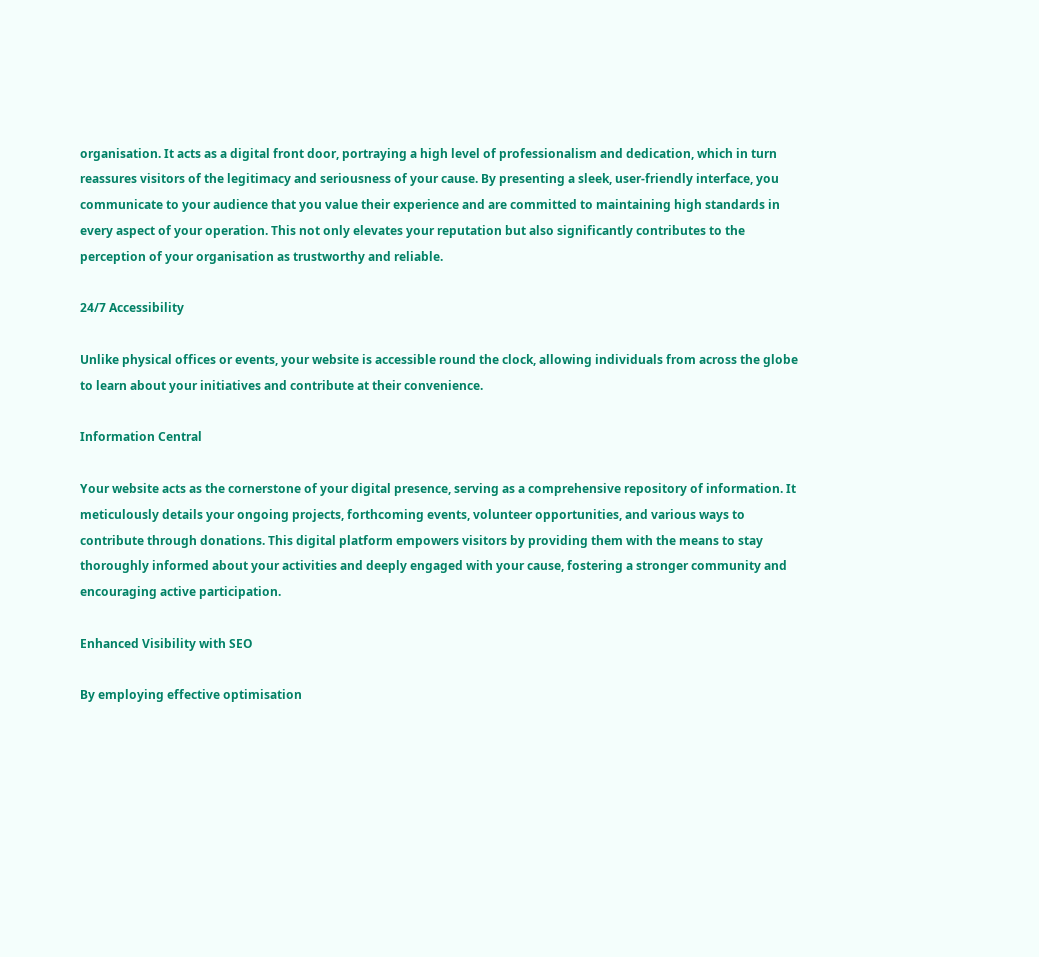organisation. It acts as a digital front door, portraying a high level of professionalism and dedication, which in turn reassures visitors of the legitimacy and seriousness of your cause. By presenting a sleek, user-friendly interface, you communicate to your audience that you value their experience and are committed to maintaining high standards in every aspect of your operation. This not only elevates your reputation but also significantly contributes to the perception of your organisation as trustworthy and reliable.

24/7 Accessibility

Unlike physical offices or events, your website is accessible round the clock, allowing individuals from across the globe to learn about your initiatives and contribute at their convenience.

Information Central

Your website acts as the cornerstone of your digital presence, serving as a comprehensive repository of information. It meticulously details your ongoing projects, forthcoming events, volunteer opportunities, and various ways to contribute through donations. This digital platform empowers visitors by providing them with the means to stay thoroughly informed about your activities and deeply engaged with your cause, fostering a stronger community and encouraging active participation.

Enhanced Visibility with SEO

By employing effective optimisation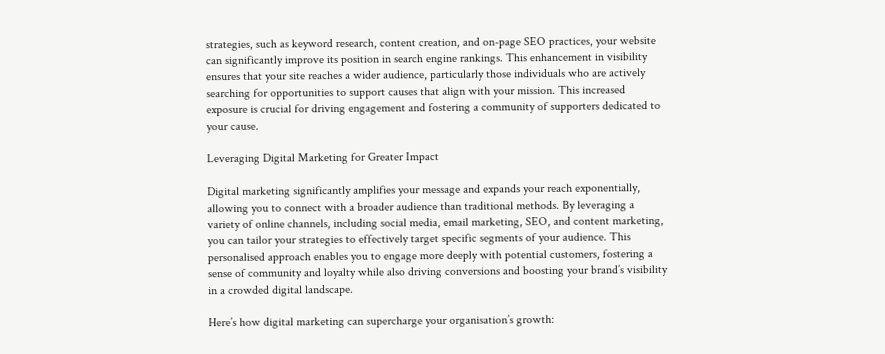strategies, such as keyword research, content creation, and on-page SEO practices, your website can significantly improve its position in search engine rankings. This enhancement in visibility ensures that your site reaches a wider audience, particularly those individuals who are actively searching for opportunities to support causes that align with your mission. This increased exposure is crucial for driving engagement and fostering a community of supporters dedicated to your cause.

Leveraging Digital Marketing for Greater Impact

Digital marketing significantly amplifies your message and expands your reach exponentially, allowing you to connect with a broader audience than traditional methods. By leveraging a variety of online channels, including social media, email marketing, SEO, and content marketing, you can tailor your strategies to effectively target specific segments of your audience. This personalised approach enables you to engage more deeply with potential customers, fostering a sense of community and loyalty while also driving conversions and boosting your brand’s visibility in a crowded digital landscape.

Here’s how digital marketing can supercharge your organisation’s growth: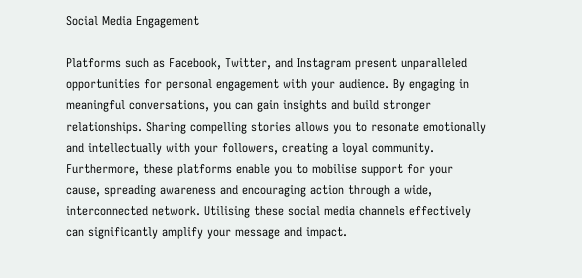Social Media Engagement

Platforms such as Facebook, Twitter, and Instagram present unparalleled opportunities for personal engagement with your audience. By engaging in meaningful conversations, you can gain insights and build stronger relationships. Sharing compelling stories allows you to resonate emotionally and intellectually with your followers, creating a loyal community. Furthermore, these platforms enable you to mobilise support for your cause, spreading awareness and encouraging action through a wide, interconnected network. Utilising these social media channels effectively can significantly amplify your message and impact.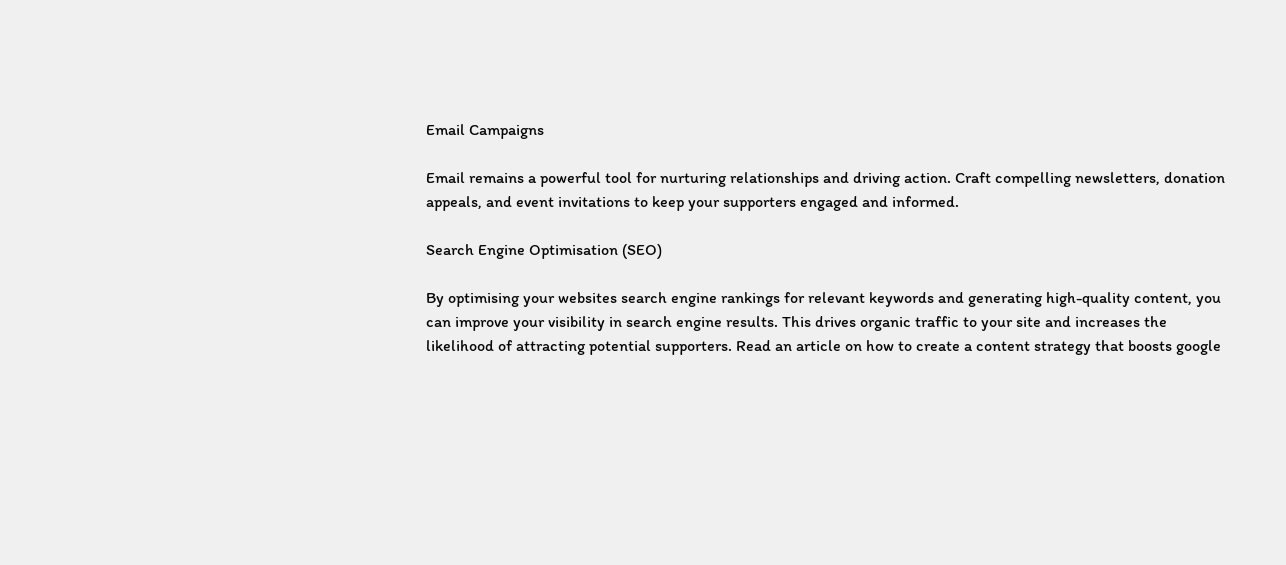Email Campaigns

Email remains a powerful tool for nurturing relationships and driving action. Craft compelling newsletters, donation appeals, and event invitations to keep your supporters engaged and informed.

Search Engine Optimisation (SEO)

By optimising your websites search engine rankings for relevant keywords and generating high-quality content, you can improve your visibility in search engine results. This drives organic traffic to your site and increases the likelihood of attracting potential supporters. Read an article on how to create a content strategy that boosts google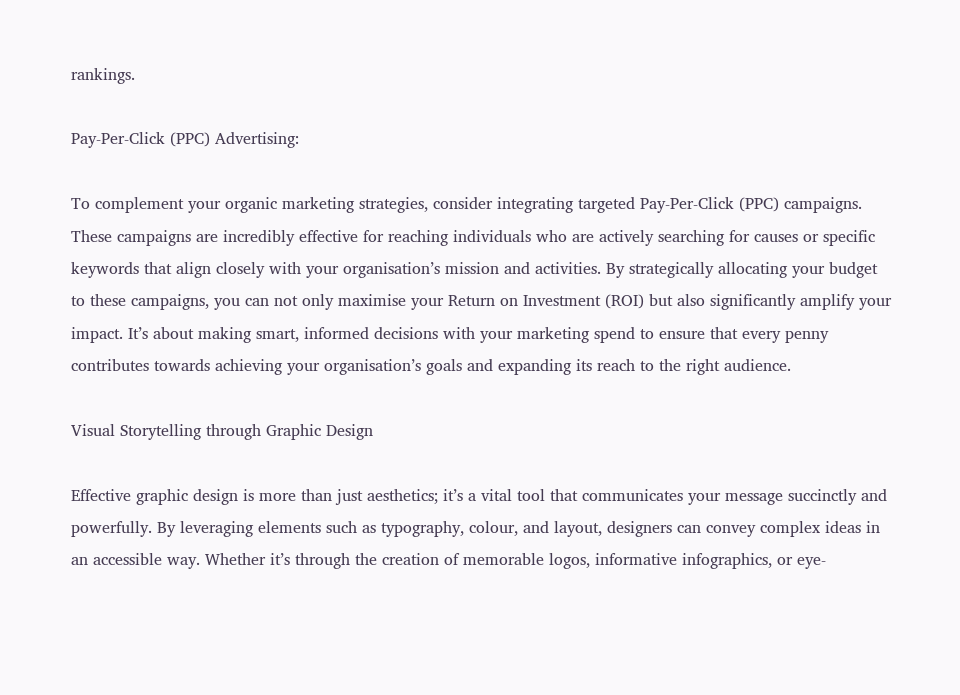rankings.

Pay-Per-Click (PPC) Advertising:

To complement your organic marketing strategies, consider integrating targeted Pay-Per-Click (PPC) campaigns. These campaigns are incredibly effective for reaching individuals who are actively searching for causes or specific keywords that align closely with your organisation’s mission and activities. By strategically allocating your budget to these campaigns, you can not only maximise your Return on Investment (ROI) but also significantly amplify your impact. It’s about making smart, informed decisions with your marketing spend to ensure that every penny contributes towards achieving your organisation’s goals and expanding its reach to the right audience.

Visual Storytelling through Graphic Design

Effective graphic design is more than just aesthetics; it’s a vital tool that communicates your message succinctly and powerfully. By leveraging elements such as typography, colour, and layout, designers can convey complex ideas in an accessible way. Whether it’s through the creation of memorable logos, informative infographics, or eye-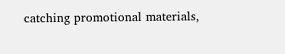catching promotional materials,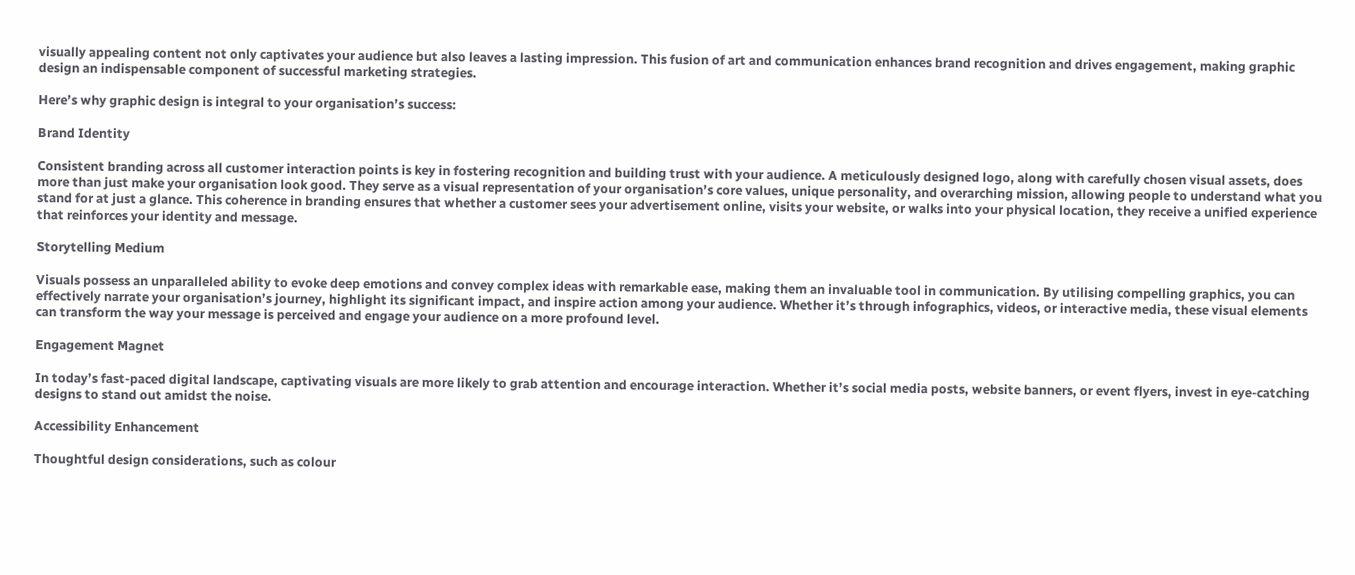visually appealing content not only captivates your audience but also leaves a lasting impression. This fusion of art and communication enhances brand recognition and drives engagement, making graphic design an indispensable component of successful marketing strategies.

Here’s why graphic design is integral to your organisation’s success:

Brand Identity

Consistent branding across all customer interaction points is key in fostering recognition and building trust with your audience. A meticulously designed logo, along with carefully chosen visual assets, does more than just make your organisation look good. They serve as a visual representation of your organisation’s core values, unique personality, and overarching mission, allowing people to understand what you stand for at just a glance. This coherence in branding ensures that whether a customer sees your advertisement online, visits your website, or walks into your physical location, they receive a unified experience that reinforces your identity and message.

Storytelling Medium

Visuals possess an unparalleled ability to evoke deep emotions and convey complex ideas with remarkable ease, making them an invaluable tool in communication. By utilising compelling graphics, you can effectively narrate your organisation’s journey, highlight its significant impact, and inspire action among your audience. Whether it’s through infographics, videos, or interactive media, these visual elements can transform the way your message is perceived and engage your audience on a more profound level.

Engagement Magnet

In today’s fast-paced digital landscape, captivating visuals are more likely to grab attention and encourage interaction. Whether it’s social media posts, website banners, or event flyers, invest in eye-catching designs to stand out amidst the noise.

Accessibility Enhancement

Thoughtful design considerations, such as colour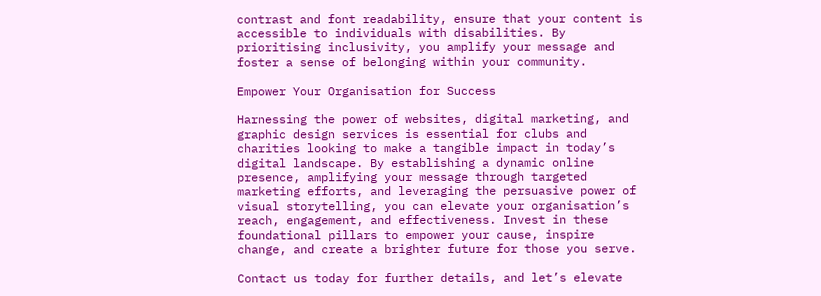contrast and font readability, ensure that your content is accessible to individuals with disabilities. By prioritising inclusivity, you amplify your message and foster a sense of belonging within your community.

Empower Your Organisation for Success

Harnessing the power of websites, digital marketing, and graphic design services is essential for clubs and charities looking to make a tangible impact in today’s digital landscape. By establishing a dynamic online presence, amplifying your message through targeted marketing efforts, and leveraging the persuasive power of visual storytelling, you can elevate your organisation’s reach, engagement, and effectiveness. Invest in these foundational pillars to empower your cause, inspire change, and create a brighter future for those you serve.

Contact us today for further details, and let’s elevate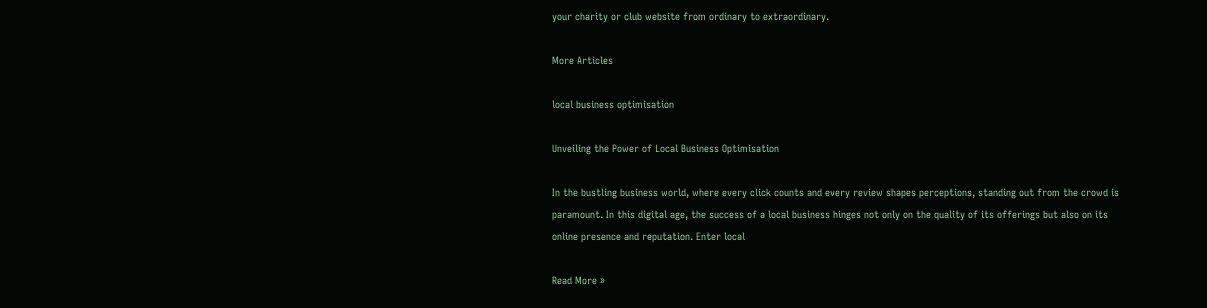your charity or club website from ordinary to extraordinary.

More Articles

local business optimisation

Unveiling the Power of Local Business Optimisation

In the bustling business world, where every click counts and every review shapes perceptions, standing out from the crowd is paramount. In this digital age, the success of a local business hinges not only on the quality of its offerings but also on its online presence and reputation. Enter local

Read More »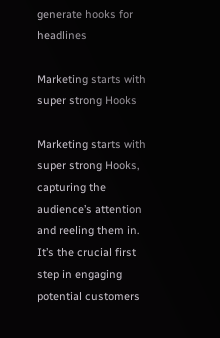generate hooks for headlines

Marketing starts with super strong Hooks

Marketing starts with super strong Hooks, capturing the audience’s attention and reeling them in. It’s the crucial first step in engaging potential customers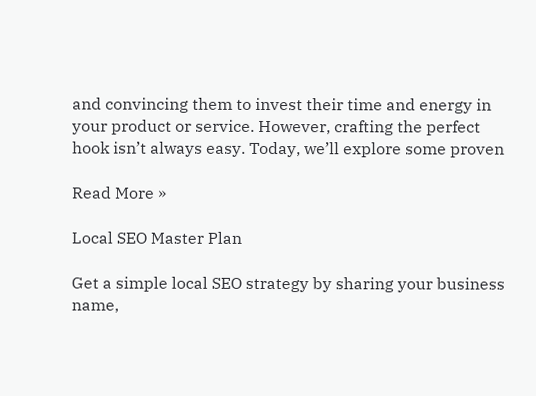and convincing them to invest their time and energy in your product or service. However, crafting the perfect hook isn’t always easy. Today, we’ll explore some proven

Read More »

Local SEO Master Plan

Get a simple local SEO strategy by sharing your business name,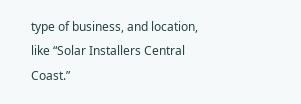type of business, and location, like “Solar Installers Central Coast.”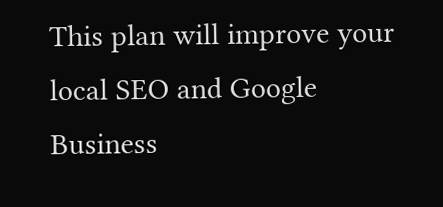This plan will improve your local SEO and Google Business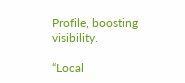Profile, boosting visibility.

“Local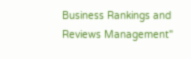Business Rankings and Reviews Management"